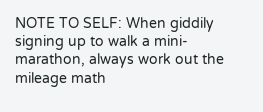NOTE TO SELF: When giddily signing up to walk a mini-marathon, always work out the mileage math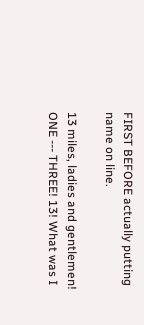FIRST BEFORE actually putting name on line.

13 miles, ladies and gentlemen! ONE --- THREE! 13! What was I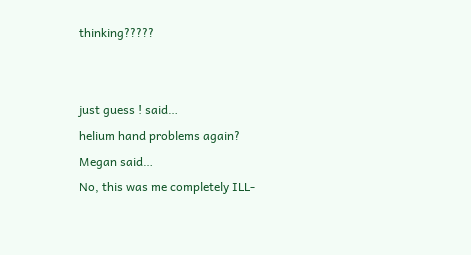thinking?????


just guess ! said…
helium hand problems again?
Megan said…
No, this was me completely ILL-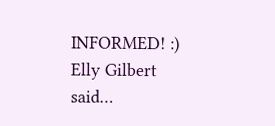INFORMED! :)
Elly Gilbert said…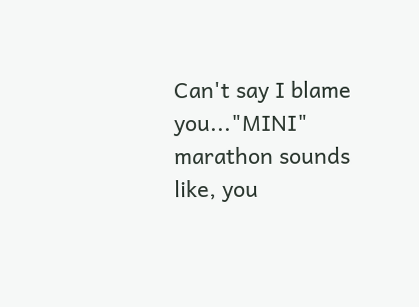Can't say I blame you..."MINI" marathon sounds like, you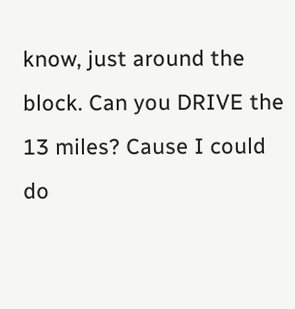know, just around the block. Can you DRIVE the 13 miles? Cause I could do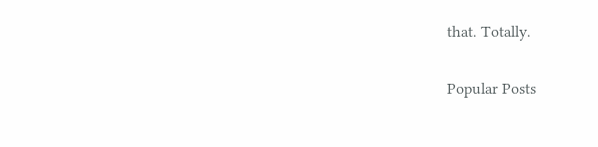that. Totally.

Popular Posts